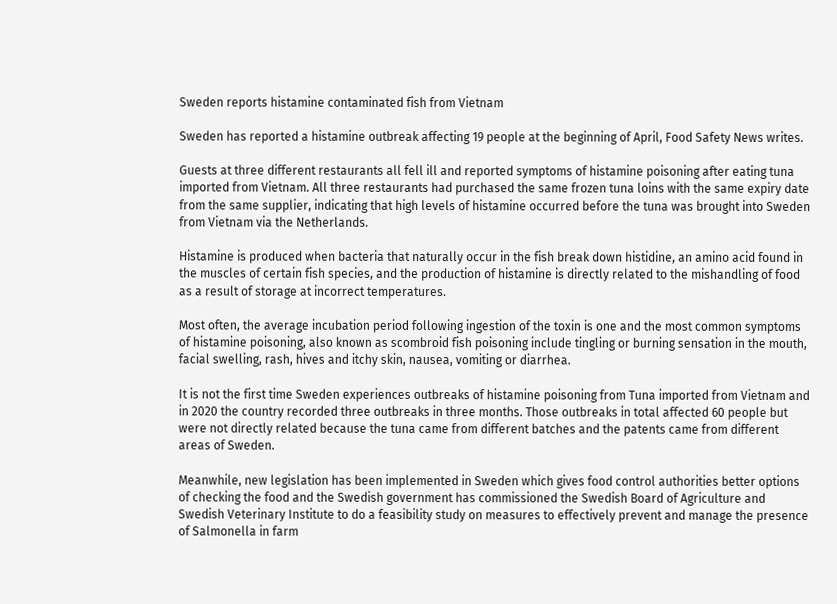Sweden reports histamine contaminated fish from Vietnam

Sweden has reported a histamine outbreak affecting 19 people at the beginning of April, Food Safety News writes.

Guests at three different restaurants all fell ill and reported symptoms of histamine poisoning after eating tuna imported from Vietnam. All three restaurants had purchased the same frozen tuna loins with the same expiry date from the same supplier, indicating that high levels of histamine occurred before the tuna was brought into Sweden from Vietnam via the Netherlands.

Histamine is produced when bacteria that naturally occur in the fish break down histidine, an amino acid found in the muscles of certain fish species, and the production of histamine is directly related to the mishandling of food as a result of storage at incorrect temperatures.

Most often, the average incubation period following ingestion of the toxin is one and the most common symptoms of histamine poisoning, also known as scombroid fish poisoning include tingling or burning sensation in the mouth, facial swelling, rash, hives and itchy skin, nausea, vomiting or diarrhea.

It is not the first time Sweden experiences outbreaks of histamine poisoning from Tuna imported from Vietnam and in 2020 the country recorded three outbreaks in three months. Those outbreaks in total affected 60 people but were not directly related because the tuna came from different batches and the patents came from different areas of Sweden.

Meanwhile, new legislation has been implemented in Sweden which gives food control authorities better options of checking the food and the Swedish government has commissioned the Swedish Board of Agriculture and Swedish Veterinary Institute to do a feasibility study on measures to effectively prevent and manage the presence of Salmonella in farm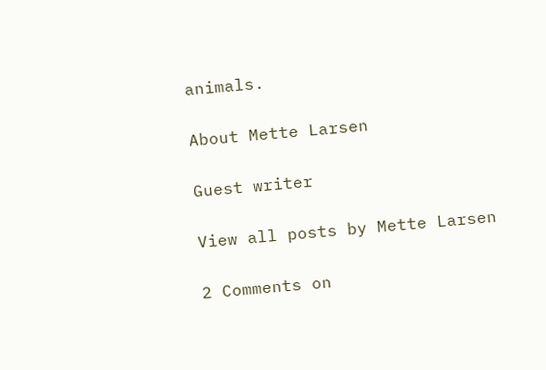animals.

About Mette Larsen

Guest writer

View all posts by Mette Larsen

2 Comments on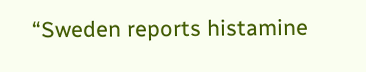“Sweden reports histamine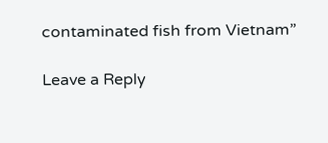contaminated fish from Vietnam”

Leave a Reply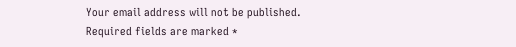Your email address will not be published. Required fields are marked *